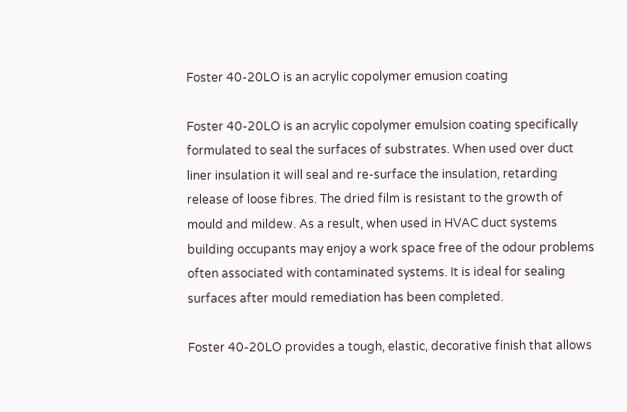Foster 40-20LO is an acrylic copolymer emusion coating

Foster 40-20LO is an acrylic copolymer emulsion coating specifically formulated to seal the surfaces of substrates. When used over duct liner insulation it will seal and re-surface the insulation, retarding release of loose fibres. The dried film is resistant to the growth of mould and mildew. As a result, when used in HVAC duct systems building occupants may enjoy a work space free of the odour problems often associated with contaminated systems. It is ideal for sealing surfaces after mould remediation has been completed.

Foster 40-20LO provides a tough, elastic, decorative finish that allows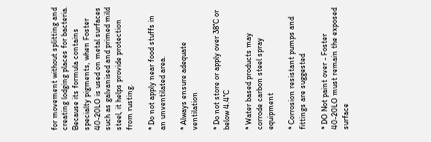for movement without splitting and creating lodging places for bacteria. Because its formula contains specialty pigments, when Foster 40-20LO is used on metal surfaces such as galvanised and primed mild steel, it helps provide protection from rusting.

* Do not apply near food stuffs in an unventilated area.

* Always ensure adequate ventilation

* Do not store or apply over 38°C or below 4.4°C

* Water based products may corrode carbon steel spray equipment

* Corrosion resistant pumps and fittings are suggested

* DO Not paint over - Foster 40-20LO must remain the exposed surface